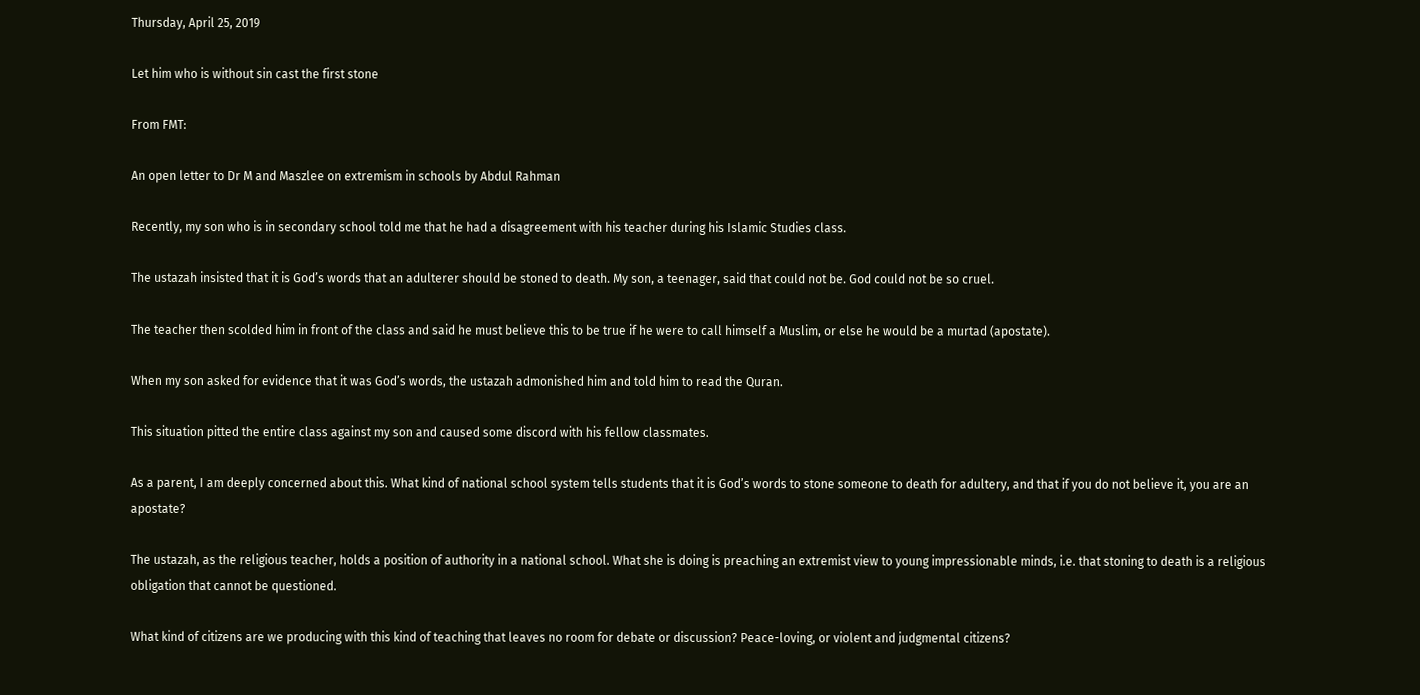Thursday, April 25, 2019

Let him who is without sin cast the first stone

From FMT:

An open letter to Dr M and Maszlee on extremism in schools by Abdul Rahman

Recently, my son who is in secondary school told me that he had a disagreement with his teacher during his Islamic Studies class.

The ustazah insisted that it is God’s words that an adulterer should be stoned to death. My son, a teenager, said that could not be. God could not be so cruel.

The teacher then scolded him in front of the class and said he must believe this to be true if he were to call himself a Muslim, or else he would be a murtad (apostate).

When my son asked for evidence that it was God’s words, the ustazah admonished him and told him to read the Quran.

This situation pitted the entire class against my son and caused some discord with his fellow classmates.

As a parent, I am deeply concerned about this. What kind of national school system tells students that it is God’s words to stone someone to death for adultery, and that if you do not believe it, you are an apostate?

The ustazah, as the religious teacher, holds a position of authority in a national school. What she is doing is preaching an extremist view to young impressionable minds, i.e. that stoning to death is a religious obligation that cannot be questioned.

What kind of citizens are we producing with this kind of teaching that leaves no room for debate or discussion? Peace-loving, or violent and judgmental citizens?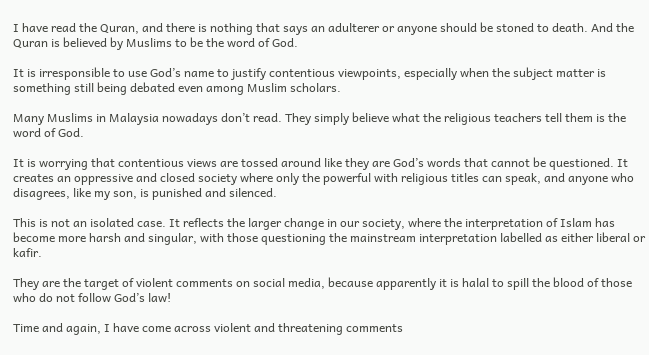I have read the Quran, and there is nothing that says an adulterer or anyone should be stoned to death. And the Quran is believed by Muslims to be the word of God.

It is irresponsible to use God’s name to justify contentious viewpoints, especially when the subject matter is something still being debated even among Muslim scholars.

Many Muslims in Malaysia nowadays don’t read. They simply believe what the religious teachers tell them is the word of God.

It is worrying that contentious views are tossed around like they are God’s words that cannot be questioned. It creates an oppressive and closed society where only the powerful with religious titles can speak, and anyone who disagrees, like my son, is punished and silenced.

This is not an isolated case. It reflects the larger change in our society, where the interpretation of Islam has become more harsh and singular, with those questioning the mainstream interpretation labelled as either liberal or kafir.

They are the target of violent comments on social media, because apparently it is halal to spill the blood of those who do not follow God’s law!

Time and again, I have come across violent and threatening comments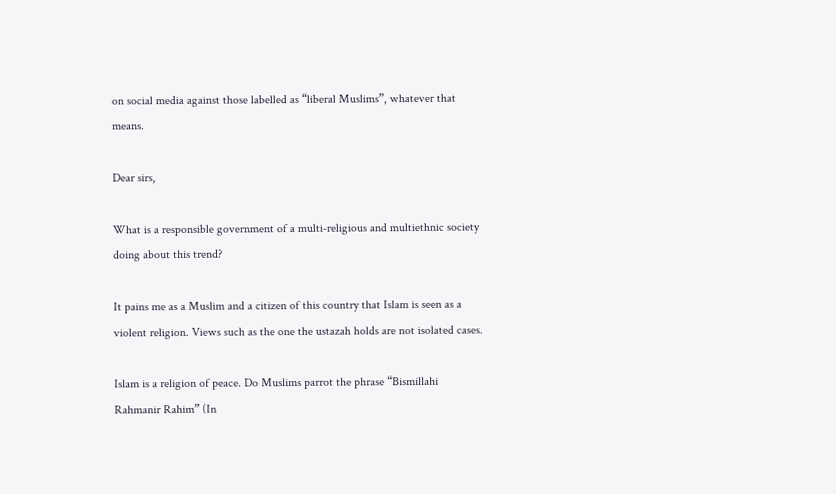on social media against those labelled as “liberal Muslims”, whatever that means.

Dear sirs,

What is a responsible government of a multi-religious and multiethnic society doing about this trend?

It pains me as a Muslim and a citizen of this country that Islam is seen as a violent religion. Views such as the one the ustazah holds are not isolated cases.

Islam is a religion of peace. Do Muslims parrot the phrase “Bismillahi Rahmanir Rahim” (In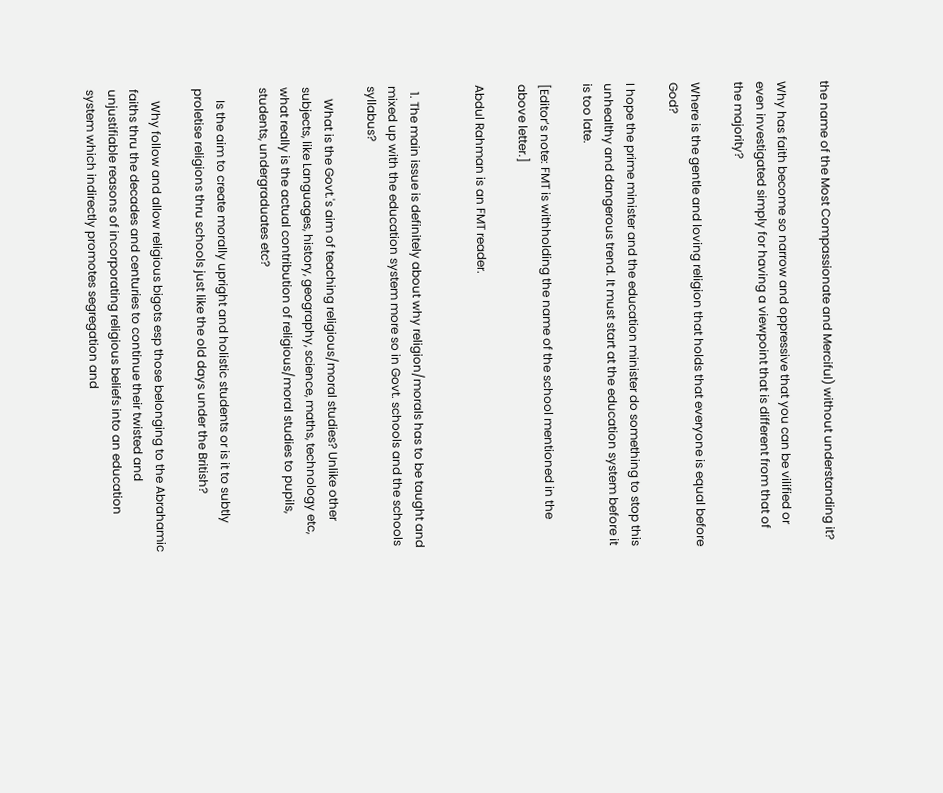the name of the Most Compassionate and Merciful) without understanding it?

Why has faith become so narrow and oppressive that you can be vilified or even investigated simply for having a viewpoint that is different from that of the majority?

Where is the gentle and loving religion that holds that everyone is equal before God?

I hope the prime minister and the education minister do something to stop this unhealthy and dangerous trend. It must start at the education system before it is too late.

[Editor’s note: FMT is withholding the name of the school mentioned in the above letter.]

Abdul Rahman is an FMT reader.


  1. The main issue is definitely about why religion/morals has to be taught and mixed up with the education system more so in Govt. schools and the schools syllabus?

    What is the Govt.'s aim of teaching religious/moral studies? Unlike other subjects, like Languages, history, geography, science, maths, technology etc, what really is the actual contribution of religious/moral studies to pupils, students, undergraduates etc?

    Is the aim to create morally upright and holistic students or is it to subtly proletise religions thru schools just like the old days under the British?

    Why follow and allow religious bigots esp those belonging to the Abrahamic faiths thru the decades and centuries to continue their twisted and unjustifiable reasons of incorporating religious beliefs into an education system which indirectly promotes segregation and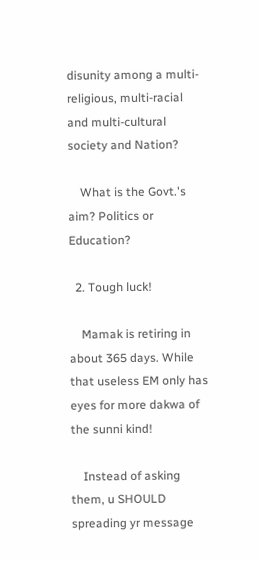disunity among a multi-religious, multi-racial and multi-cultural society and Nation?

    What is the Govt.'s aim? Politics or Education?

  2. Tough luck!

    Mamak is retiring in about 365 days. While that useless EM only has eyes for more dakwa of the sunni kind!

    Instead of asking them, u SHOULD spreading yr message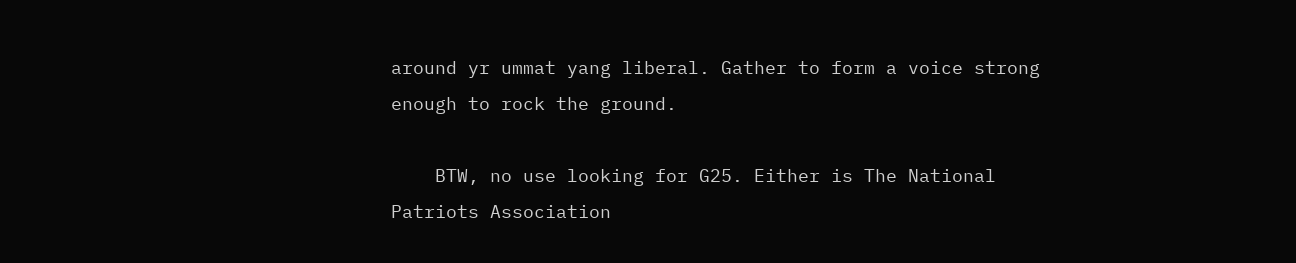around yr ummat yang liberal. Gather to form a voice strong enough to rock the ground.

    BTW, no use looking for G25. Either is The National Patriots Association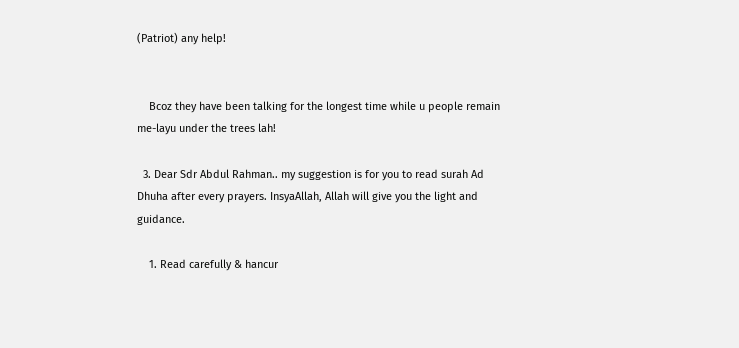(Patriot) any help!


    Bcoz they have been talking for the longest time while u people remain me-layu under the trees lah!

  3. Dear Sdr Abdul Rahman.. my suggestion is for you to read surah Ad Dhuha after every prayers. InsyaAllah, Allah will give you the light and guidance.

    1. Read carefully & hancur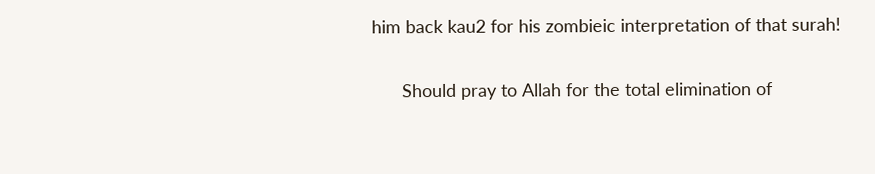him back kau2 for his zombieic interpretation of that surah!

      Should pray to Allah for the total elimination of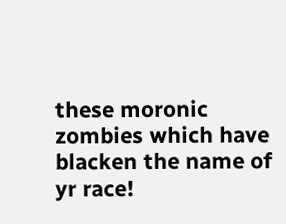these moronic zombies which have blacken the name of yr race!